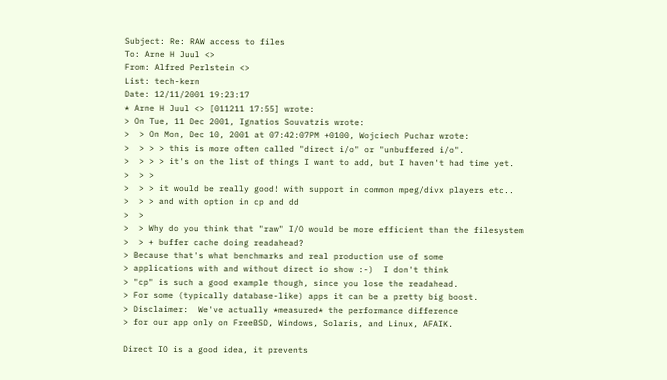Subject: Re: RAW access to files
To: Arne H Juul <>
From: Alfred Perlstein <>
List: tech-kern
Date: 12/11/2001 19:23:17
* Arne H Juul <> [011211 17:55] wrote:
> On Tue, 11 Dec 2001, Ignatios Souvatzis wrote:
>  > On Mon, Dec 10, 2001 at 07:42:07PM +0100, Wojciech Puchar wrote:
>  > > > this is more often called "direct i/o" or "unbuffered i/o".
>  > > > it's on the list of things I want to add, but I haven't had time yet.
>  > >
>  > > it would be really good! with support in common mpeg/divx players etc..
>  > > and with option in cp and dd
>  >
>  > Why do you think that "raw" I/O would be more efficient than the filesystem
>  > + buffer cache doing readahead?
> Because that's what benchmarks and real production use of some
> applications with and without direct io show :-)  I don't think
> "cp" is such a good example though, since you lose the readahead.
> For some (typically database-like) apps it can be a pretty big boost.
> Disclaimer:  We've actually *measured* the performance difference
> for our app only on FreeBSD, Windows, Solaris, and Linux, AFAIK.

Direct IO is a good idea, it prevents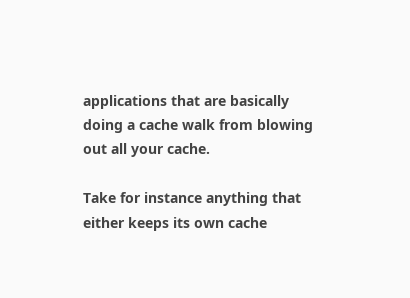applications that are basically
doing a cache walk from blowing out all your cache.

Take for instance anything that either keeps its own cache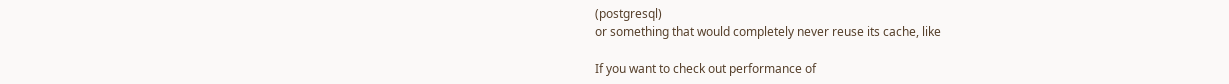(postgresql)
or something that would completely never reuse its cache, like

If you want to check out performance of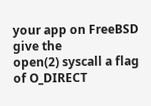your app on FreeBSD give the
open(2) syscall a flag of O_DIRECT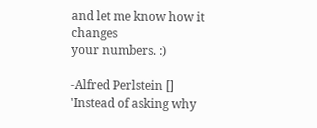and let me know how it changes
your numbers. :)

-Alfred Perlstein []
'Instead of asking why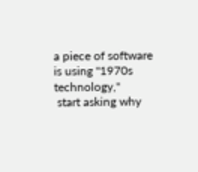a piece of software is using "1970s technology,"
 start asking why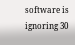software is ignoring 30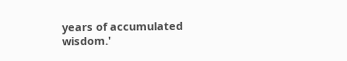years of accumulated wisdom.'